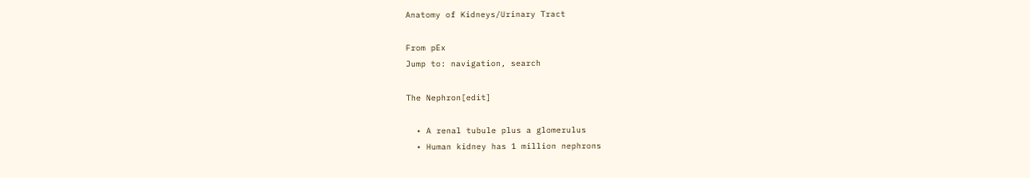Anatomy of Kidneys/Urinary Tract

From pEx
Jump to: navigation, search

The Nephron[edit]

  • A renal tubule plus a glomerulus
  • Human kidney has 1 million nephrons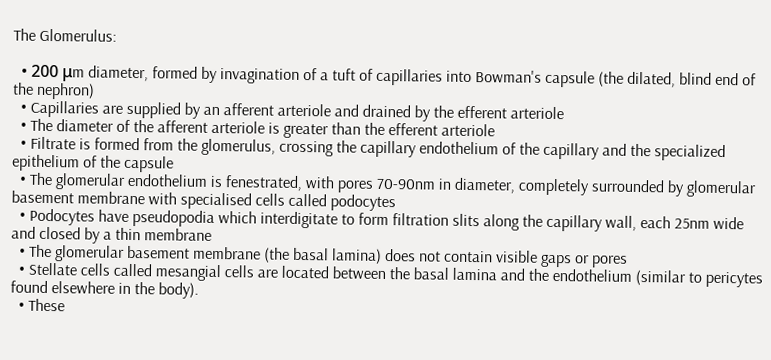The Glomerulus:

  • 200 μm diameter, formed by invagination of a tuft of capillaries into Bowman's capsule (the dilated, blind end of the nephron)
  • Capillaries are supplied by an afferent arteriole and drained by the efferent arteriole
  • The diameter of the afferent arteriole is greater than the efferent arteriole
  • Filtrate is formed from the glomerulus, crossing the capillary endothelium of the capillary and the specialized epithelium of the capsule
  • The glomerular endothelium is fenestrated, with pores 70-90nm in diameter, completely surrounded by glomerular basement membrane with specialised cells called podocytes
  • Podocytes have pseudopodia which interdigitate to form filtration slits along the capillary wall, each 25nm wide and closed by a thin membrane
  • The glomerular basement membrane (the basal lamina) does not contain visible gaps or pores
  • Stellate cells called mesangial cells are located between the basal lamina and the endothelium (similar to pericytes found elsewhere in the body).
  • These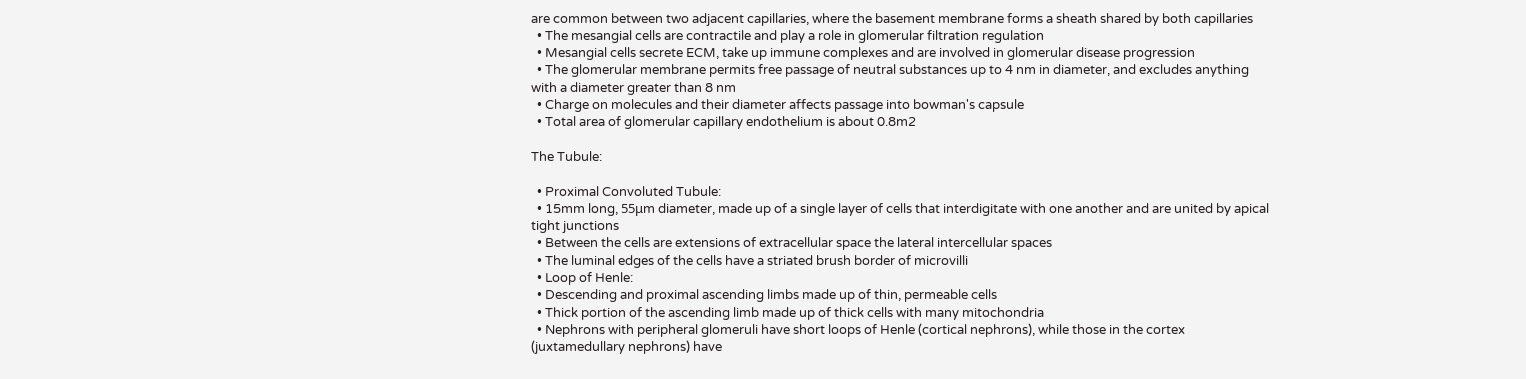are common between two adjacent capillaries, where the basement membrane forms a sheath shared by both capillaries
  • The mesangial cells are contractile and play a role in glomerular filtration regulation
  • Mesangial cells secrete ECM, take up immune complexes and are involved in glomerular disease progression
  • The glomerular membrane permits free passage of neutral substances up to 4 nm in diameter, and excludes anything with a diameter greater than 8 nm
  • Charge on molecules and their diameter affects passage into bowman's capsule
  • Total area of glomerular capillary endothelium is about 0.8m2

The Tubule:

  • Proximal Convoluted Tubule:
  • 15mm long, 55μm diameter, made up of a single layer of cells that interdigitate with one another and are united by apical tight junctions
  • Between the cells are extensions of extracellular space the lateral intercellular spaces
  • The luminal edges of the cells have a striated brush border of microvilli
  • Loop of Henle:
  • Descending and proximal ascending limbs made up of thin, permeable cells
  • Thick portion of the ascending limb made up of thick cells with many mitochondria
  • Nephrons with peripheral glomeruli have short loops of Henle (cortical nephrons), while those in the cortex (juxtamedullary nephrons) have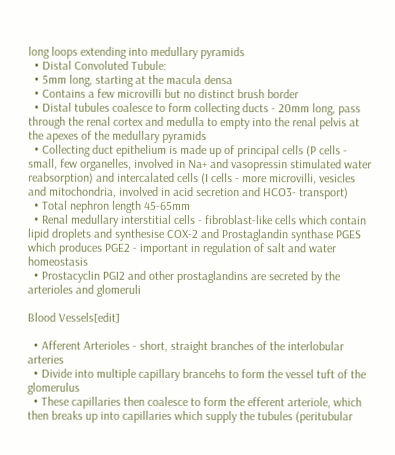long loops extending into medullary pyramids
  • Distal Convoluted Tubule:
  • 5mm long, starting at the macula densa
  • Contains a few microvilli but no distinct brush border
  • Distal tubules coalesce to form collecting ducts - 20mm long, pass through the renal cortex and medulla to empty into the renal pelvis at the apexes of the medullary pyramids
  • Collecting duct epithelium is made up of principal cells (P cells - small, few organelles, involved in Na+ and vasopressin stimulated water reabsorption) and intercalated cells (I cells - more microvilli, vesicles and mitochondria, involved in acid secretion and HCO3- transport)
  • Total nephron length 45-65mm
  • Renal medullary interstitial cells - fibroblast-like cells which contain lipid droplets and synthesise COX-2 and Prostaglandin synthase PGES which produces PGE2 - important in regulation of salt and water homeostasis
  • Prostacyclin PGI2 and other prostaglandins are secreted by the arterioles and glomeruli

Blood Vessels[edit]

  • Afferent Arterioles - short, straight branches of the interlobular arteries
  • Divide into multiple capillary brancehs to form the vessel tuft of the glomerulus
  • These capillaries then coalesce to form the efferent arteriole, which then breaks up into capillaries which supply the tubules (peritubular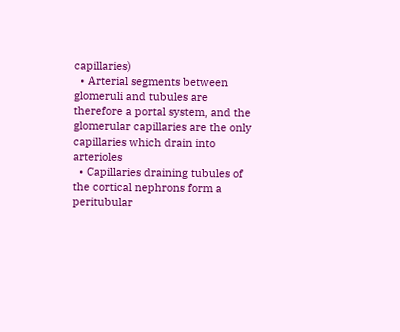capillaries)
  • Arterial segments between glomeruli and tubules are therefore a portal system, and the glomerular capillaries are the only capillaries which drain into arterioles
  • Capillaries draining tubules of the cortical nephrons form a peritubular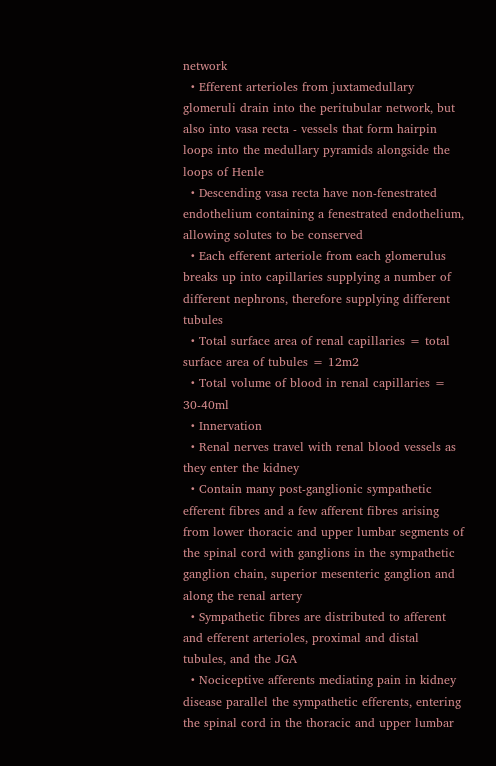network
  • Efferent arterioles from juxtamedullary glomeruli drain into the peritubular network, but also into vasa recta - vessels that form hairpin loops into the medullary pyramids alongside the loops of Henle
  • Descending vasa recta have non-fenestrated endothelium containing a fenestrated endothelium, allowing solutes to be conserved
  • Each efferent arteriole from each glomerulus breaks up into capillaries supplying a number of different nephrons, therefore supplying different tubules
  • Total surface area of renal capillaries = total surface area of tubules = 12m2
  • Total volume of blood in renal capillaries = 30-40ml
  • Innervation
  • Renal nerves travel with renal blood vessels as they enter the kidney
  • Contain many post-ganglionic sympathetic efferent fibres and a few afferent fibres arising from lower thoracic and upper lumbar segments of the spinal cord with ganglions in the sympathetic ganglion chain, superior mesenteric ganglion and along the renal artery
  • Sympathetic fibres are distributed to afferent and efferent arterioles, proximal and distal tubules, and the JGA
  • Nociceptive afferents mediating pain in kidney disease parallel the sympathetic efferents, entering the spinal cord in the thoracic and upper lumbar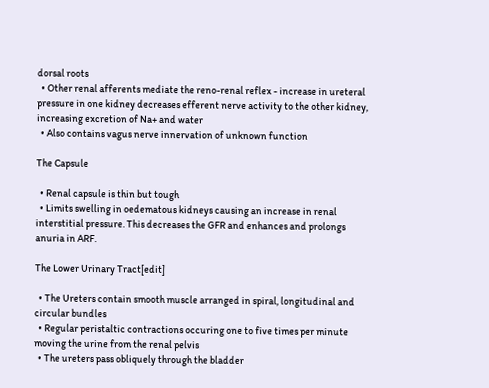dorsal roots
  • Other renal afferents mediate the reno-renal reflex - increase in ureteral pressure in one kidney decreases efferent nerve activity to the other kidney, increasing excretion of Na+ and water
  • Also contains vagus nerve innervation of unknown function

The Capsule

  • Renal capsule is thin but tough
  • Limits swelling in oedematous kidneys causing an increase in renal interstitial pressure. This decreases the GFR and enhances and prolongs anuria in ARF.

The Lower Urinary Tract[edit]

  • The Ureters contain smooth muscle arranged in spiral, longitudinal and circular bundles
  • Regular peristaltic contractions occuring one to five times per minute moving the urine from the renal pelvis
  • The ureters pass obliquely through the bladder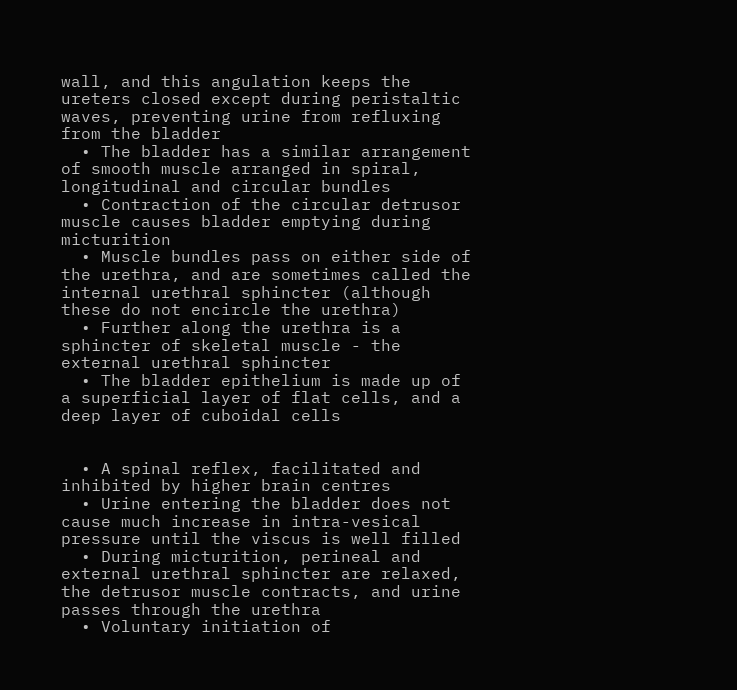wall, and this angulation keeps the ureters closed except during peristaltic waves, preventing urine from refluxing from the bladder
  • The bladder has a similar arrangement of smooth muscle arranged in spiral, longitudinal and circular bundles
  • Contraction of the circular detrusor muscle causes bladder emptying during micturition
  • Muscle bundles pass on either side of the urethra, and are sometimes called the internal urethral sphincter (although these do not encircle the urethra)
  • Further along the urethra is a sphincter of skeletal muscle - the external urethral sphincter
  • The bladder epithelium is made up of a superficial layer of flat cells, and a deep layer of cuboidal cells


  • A spinal reflex, facilitated and inhibited by higher brain centres
  • Urine entering the bladder does not cause much increase in intra-vesical pressure until the viscus is well filled
  • During micturition, perineal and external urethral sphincter are relaxed, the detrusor muscle contracts, and urine passes through the urethra
  • Voluntary initiation of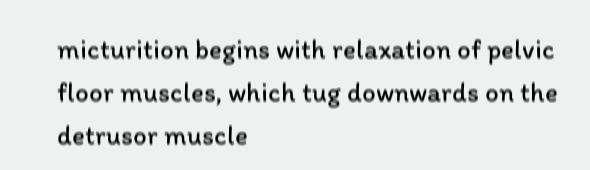micturition begins with relaxation of pelvic floor muscles, which tug downwards on the detrusor muscle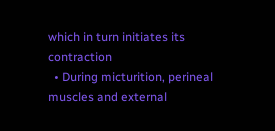which in turn initiates its contraction
  • During micturition, perineal muscles and external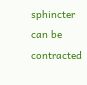sphincter can be contracted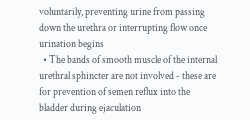voluntarily, preventing urine from passing down the urethra or interrupting flow once urination begins
  • The bands of smooth muscle of the internal urethral sphincter are not involved - these are for prevention of semen reflux into the bladder during ejaculation